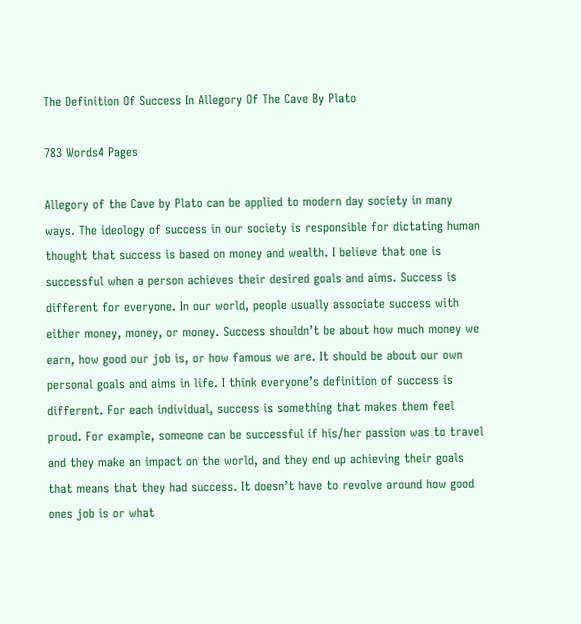The Definition Of Success In Allegory Of The Cave By Plato

783 Words4 Pages

Allegory of the Cave by Plato can be applied to modern day society in many ways. The ideology of success in our society is responsible for dictating human thought that success is based on money and wealth. I believe that one is successful when a person achieves their desired goals and aims. Success is different for everyone. In our world, people usually associate success with either money, money, or money. Success shouldn’t be about how much money we earn, how good our job is, or how famous we are. It should be about our own personal goals and aims in life. I think everyone’s definition of success is different. For each individual, success is something that makes them feel proud. For example, someone can be successful if his/her passion was to travel and they make an impact on the world, and they end up achieving their goals that means that they had success. It doesn’t have to revolve around how good ones job is or what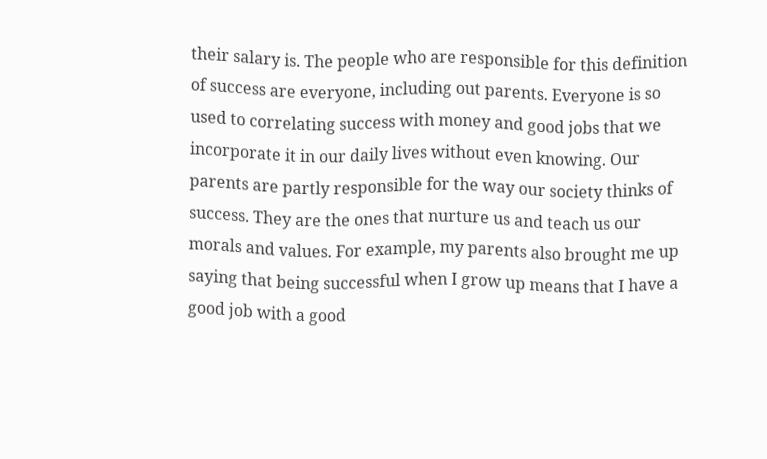their salary is. The people who are responsible for this definition of success are everyone, including out parents. Everyone is so used to correlating success with money and good jobs that we incorporate it in our daily lives without even knowing. Our parents are partly responsible for the way our society thinks of success. They are the ones that nurture us and teach us our morals and values. For example, my parents also brought me up saying that being successful when I grow up means that I have a good job with a good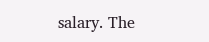salary. The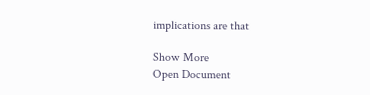implications are that

Show More
Open Document